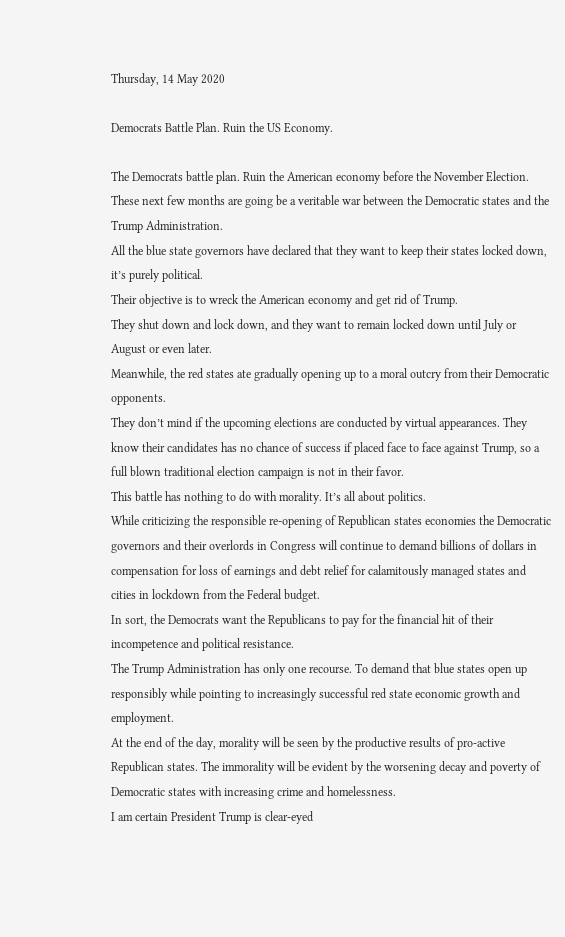Thursday, 14 May 2020

Democrats Battle Plan. Ruin the US Economy.

The Democrats battle plan. Ruin the American economy before the November Election.
These next few months are going be a veritable war between the Democratic states and the Trump Administration.
All the blue state governors have declared that they want to keep their states locked down, it’s purely political.
Their objective is to wreck the American economy and get rid of Trump.
They shut down and lock down, and they want to remain locked down until July or August or even later.
Meanwhile, the red states ate gradually opening up to a moral outcry from their Democratic opponents.
They don’t mind if the upcoming elections are conducted by virtual appearances. They know their candidates has no chance of success if placed face to face against Trump, so a full blown traditional election campaign is not in their favor.
This battle has nothing to do with morality. It’s all about politics.
While criticizing the responsible re-opening of Republican states economies the Democratic governors and their overlords in Congress will continue to demand billions of dollars in compensation for loss of earnings and debt relief for calamitously managed states and cities in lockdown from the Federal budget.
In sort, the Democrats want the Republicans to pay for the financial hit of their incompetence and political resistance.
The Trump Administration has only one recourse. To demand that blue states open up responsibly while pointing to increasingly successful red state economic growth and employment.
At the end of the day, morality will be seen by the productive results of pro-active Republican states. The immorality will be evident by the worsening decay and poverty of Democratic states with increasing crime and homelessness.
I am certain President Trump is clear-eyed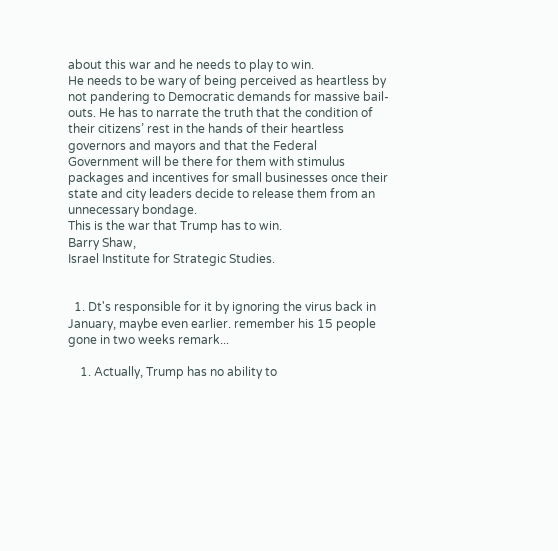about this war and he needs to play to win.
He needs to be wary of being perceived as heartless by not pandering to Democratic demands for massive bail-outs. He has to narrate the truth that the condition of their citizens’ rest in the hands of their heartless governors and mayors and that the Federal Government will be there for them with stimulus packages and incentives for small businesses once their state and city leaders decide to release them from an unnecessary bondage.
This is the war that Trump has to win.
Barry Shaw,
Israel Institute for Strategic Studies.


  1. Dt's responsible for it by ignoring the virus back in January, maybe even earlier. remember his 15 people gone in two weeks remark...

    1. Actually, Trump has no ability to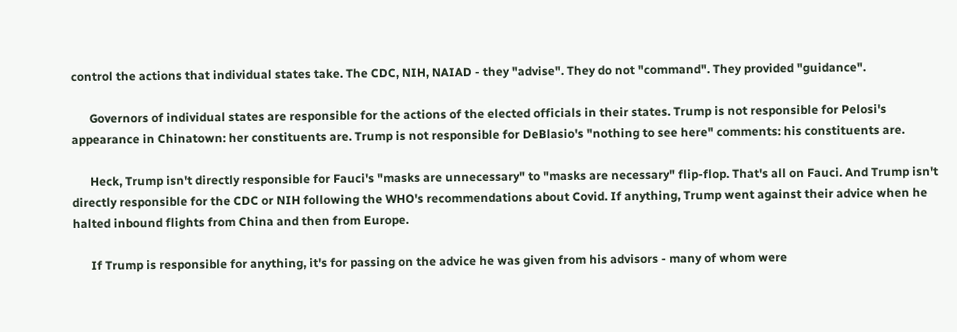control the actions that individual states take. The CDC, NIH, NAIAD - they "advise". They do not "command". They provided "guidance".

      Governors of individual states are responsible for the actions of the elected officials in their states. Trump is not responsible for Pelosi's appearance in Chinatown: her constituents are. Trump is not responsible for DeBlasio's "nothing to see here" comments: his constituents are.

      Heck, Trump isn't directly responsible for Fauci's "masks are unnecessary" to "masks are necessary" flip-flop. That's all on Fauci. And Trump isn't directly responsible for the CDC or NIH following the WHO's recommendations about Covid. If anything, Trump went against their advice when he halted inbound flights from China and then from Europe.

      If Trump is responsible for anything, it's for passing on the advice he was given from his advisors - many of whom were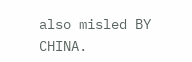also misled BY CHINA.